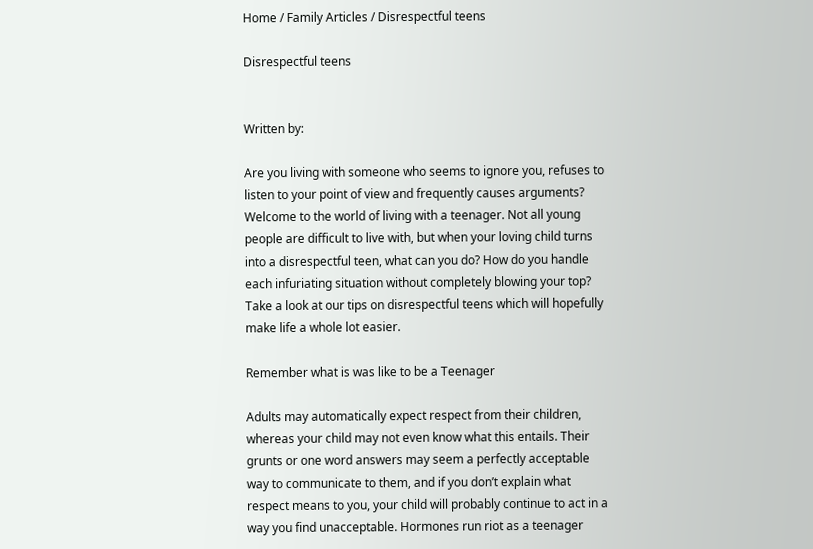Home / Family Articles / Disrespectful teens

Disrespectful teens


Written by:

Are you living with someone who seems to ignore you, refuses to listen to your point of view and frequently causes arguments? Welcome to the world of living with a teenager. Not all young people are difficult to live with, but when your loving child turns into a disrespectful teen, what can you do? How do you handle each infuriating situation without completely blowing your top? Take a look at our tips on disrespectful teens which will hopefully make life a whole lot easier.

Remember what is was like to be a Teenager

Adults may automatically expect respect from their children, whereas your child may not even know what this entails. Their grunts or one word answers may seem a perfectly acceptable way to communicate to them, and if you don’t explain what respect means to you, your child will probably continue to act in a way you find unacceptable. Hormones run riot as a teenager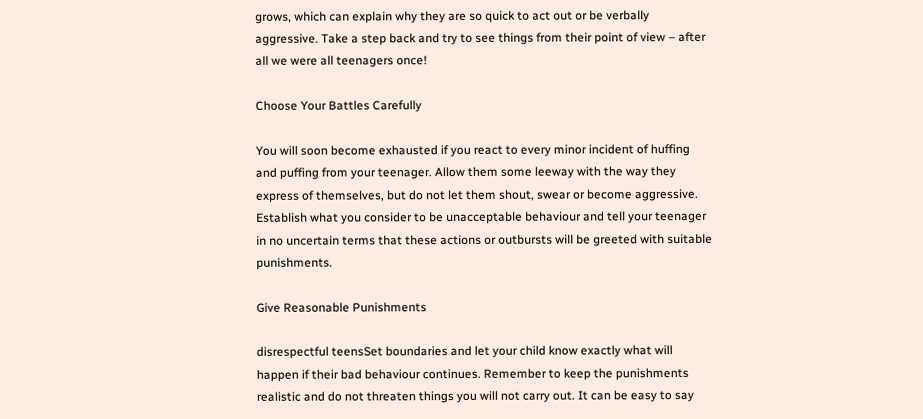grows, which can explain why they are so quick to act out or be verbally aggressive. Take a step back and try to see things from their point of view – after all we were all teenagers once!

Choose Your Battles Carefully

You will soon become exhausted if you react to every minor incident of huffing and puffing from your teenager. Allow them some leeway with the way they express of themselves, but do not let them shout, swear or become aggressive. Establish what you consider to be unacceptable behaviour and tell your teenager in no uncertain terms that these actions or outbursts will be greeted with suitable punishments.

Give Reasonable Punishments

disrespectful teensSet boundaries and let your child know exactly what will happen if their bad behaviour continues. Remember to keep the punishments realistic and do not threaten things you will not carry out. It can be easy to say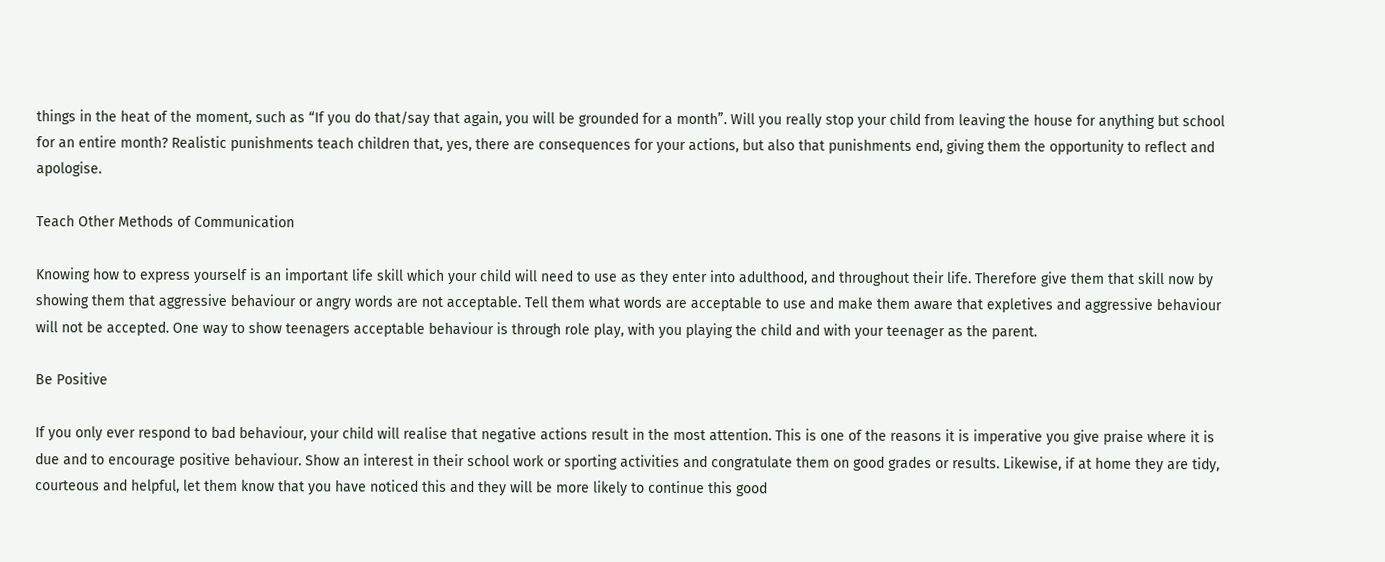things in the heat of the moment, such as “If you do that/say that again, you will be grounded for a month”. Will you really stop your child from leaving the house for anything but school for an entire month? Realistic punishments teach children that, yes, there are consequences for your actions, but also that punishments end, giving them the opportunity to reflect and apologise.

Teach Other Methods of Communication

Knowing how to express yourself is an important life skill which your child will need to use as they enter into adulthood, and throughout their life. Therefore give them that skill now by showing them that aggressive behaviour or angry words are not acceptable. Tell them what words are acceptable to use and make them aware that expletives and aggressive behaviour will not be accepted. One way to show teenagers acceptable behaviour is through role play, with you playing the child and with your teenager as the parent.

Be Positive

If you only ever respond to bad behaviour, your child will realise that negative actions result in the most attention. This is one of the reasons it is imperative you give praise where it is due and to encourage positive behaviour. Show an interest in their school work or sporting activities and congratulate them on good grades or results. Likewise, if at home they are tidy, courteous and helpful, let them know that you have noticed this and they will be more likely to continue this good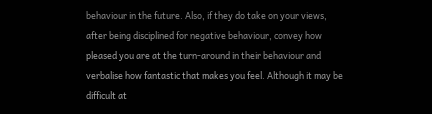behaviour in the future. Also, if they do take on your views, after being disciplined for negative behaviour, convey how pleased you are at the turn-around in their behaviour and verbalise how fantastic that makes you feel. Although it may be difficult at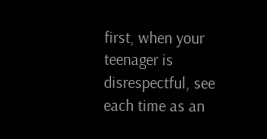first, when your teenager is disrespectful, see each time as an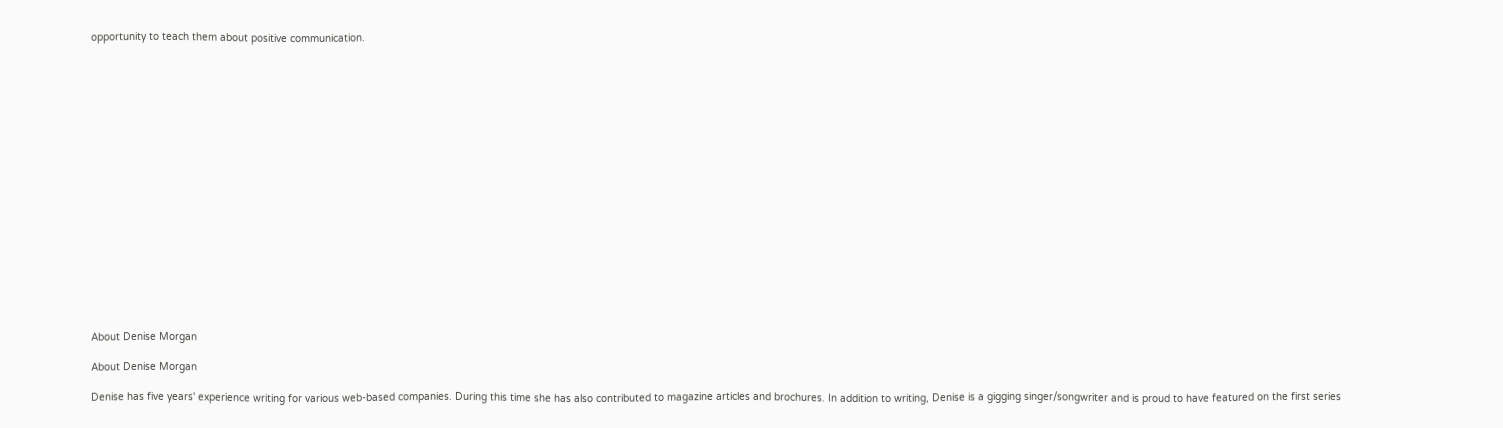opportunity to teach them about positive communication.



















About Denise Morgan

About Denise Morgan

Denise has five years' experience writing for various web-based companies. During this time she has also contributed to magazine articles and brochures. In addition to writing, Denise is a gigging singer/songwriter and is proud to have featured on the first series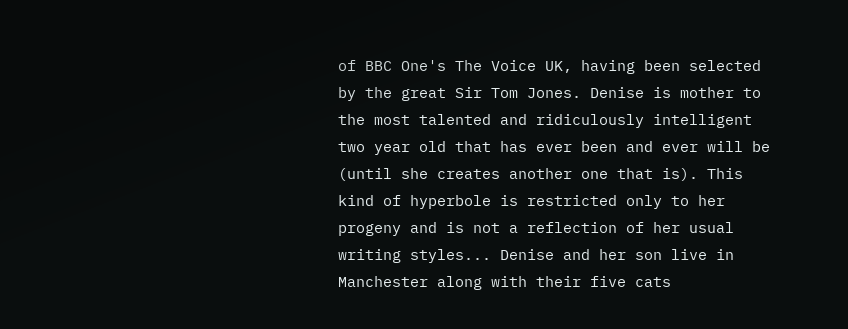of BBC One's The Voice UK, having been selected by the great Sir Tom Jones. Denise is mother to the most talented and ridiculously intelligent two year old that has ever been and ever will be (until she creates another one that is). This kind of hyperbole is restricted only to her progeny and is not a reflection of her usual writing styles... Denise and her son live in Manchester along with their five cats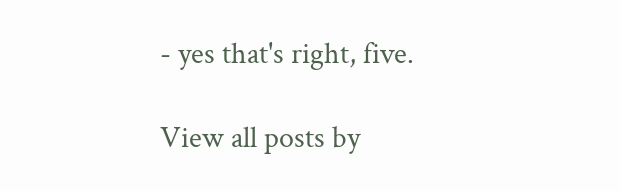- yes that's right, five.

View all posts by